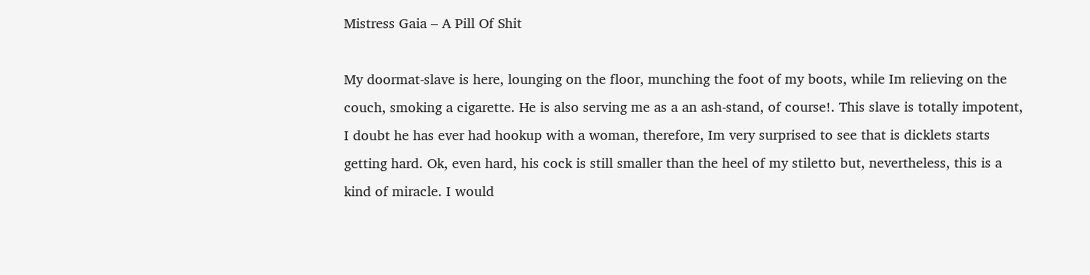Mistress Gaia – A Pill Of Shit

My doormat-slave is here, lounging on the floor, munching the foot of my boots, while Im relieving on the couch, smoking a cigarette. He is also serving me as a an ash-stand, of course!. This slave is totally impotent, I doubt he has ever had hookup with a woman, therefore, Im very surprised to see that is dicklets starts getting hard. Ok, even hard, his cock is still smaller than the heel of my stiletto but, nevertheless, this is a kind of miracle. I would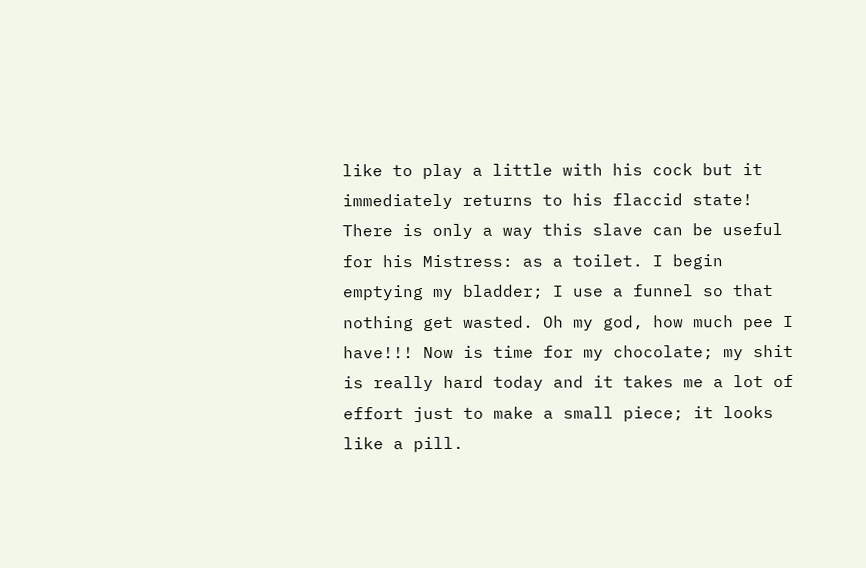like to play a little with his cock but it immediately returns to his flaccid state! There is only a way this slave can be useful for his Mistress: as a toilet. I begin emptying my bladder; I use a funnel so that nothing get wasted. Oh my god, how much pee I have!!! Now is time for my chocolate; my shit is really hard today and it takes me a lot of effort just to make a small piece; it looks like a pill.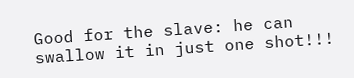Good for the slave: he can swallow it in just one shot!!!